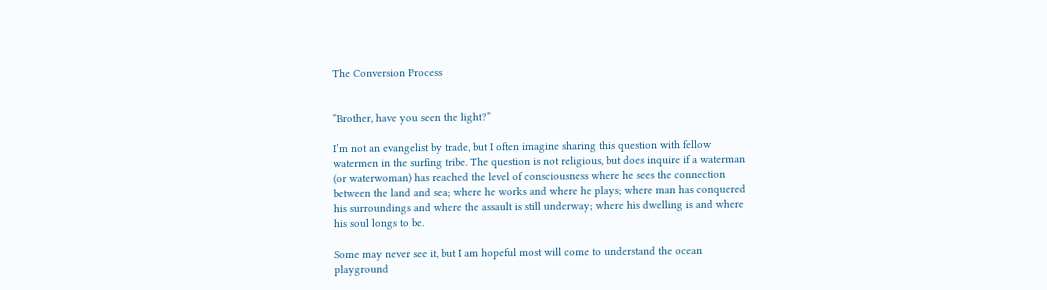The Conversion Process


“Brother, have you seen the light?”

I’m not an evangelist by trade, but I often imagine sharing this question with fellow watermen in the surfing tribe. The question is not religious, but does inquire if a waterman (or waterwoman) has reached the level of consciousness where he sees the connection between the land and sea; where he works and where he plays; where man has conquered his surroundings and where the assault is still underway; where his dwelling is and where his soul longs to be.

Some may never see it, but I am hopeful most will come to understand the ocean playground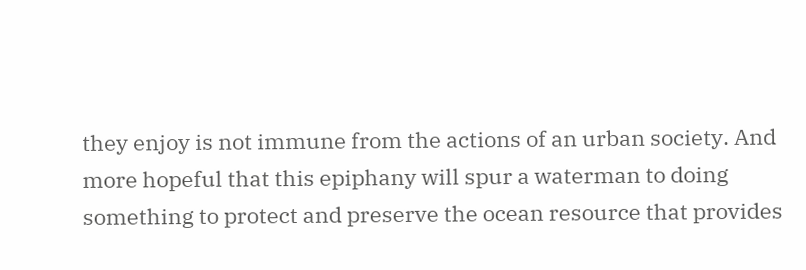they enjoy is not immune from the actions of an urban society. And more hopeful that this epiphany will spur a waterman to doing something to protect and preserve the ocean resource that provides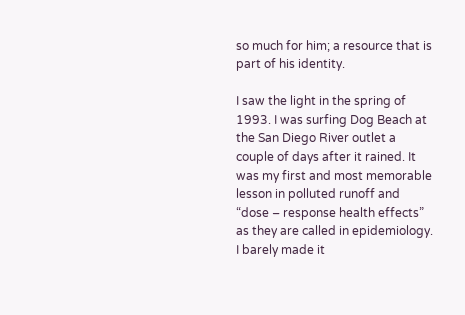so much for him; a resource that is part of his identity.

I saw the light in the spring of 1993. I was surfing Dog Beach at the San Diego River outlet a couple of days after it rained. It was my first and most memorable lesson in polluted runoff and “dose – response health effects” as they are called in epidemiology. I barely made it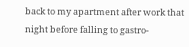back to my apartment after work that night before falling to gastro-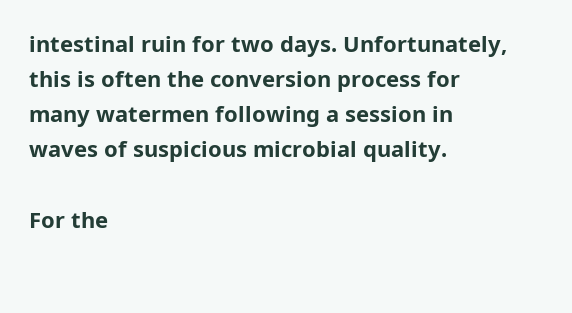intestinal ruin for two days. Unfortunately, this is often the conversion process for many watermen following a session in waves of suspicious microbial quality.

For the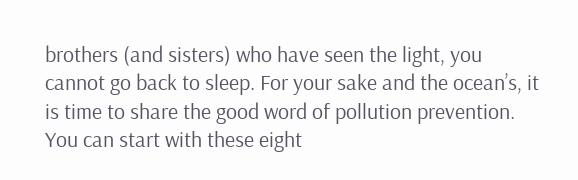brothers (and sisters) who have seen the light, you cannot go back to sleep. For your sake and the ocean’s, it is time to share the good word of pollution prevention. You can start with these eight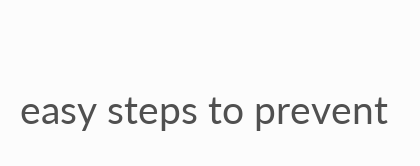easy steps to prevent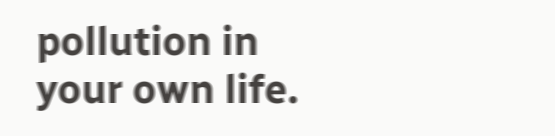pollution in your own life.